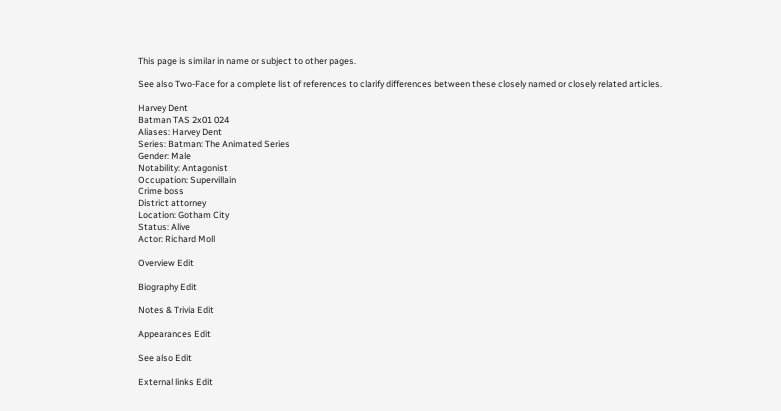This page is similar in name or subject to other pages.

See also Two-Face for a complete list of references to clarify differences between these closely named or closely related articles.

Harvey Dent
Batman TAS 2x01 024
Aliases: Harvey Dent
Series: Batman: The Animated Series
Gender: Male
Notability: Antagonist
Occupation: Supervillain
Crime boss
District attorney
Location: Gotham City
Status: Alive
Actor: Richard Moll

Overview Edit

Biography Edit

Notes & Trivia Edit

Appearances Edit

See also Edit

External links Edit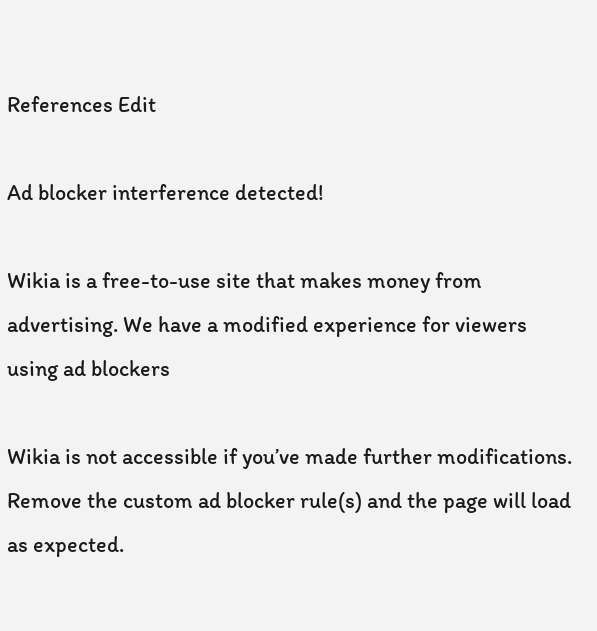References Edit

Ad blocker interference detected!

Wikia is a free-to-use site that makes money from advertising. We have a modified experience for viewers using ad blockers

Wikia is not accessible if you’ve made further modifications. Remove the custom ad blocker rule(s) and the page will load as expected.